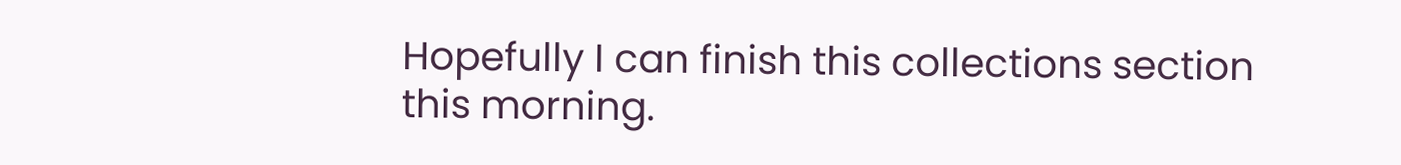Hopefully I can finish this collections section this morning.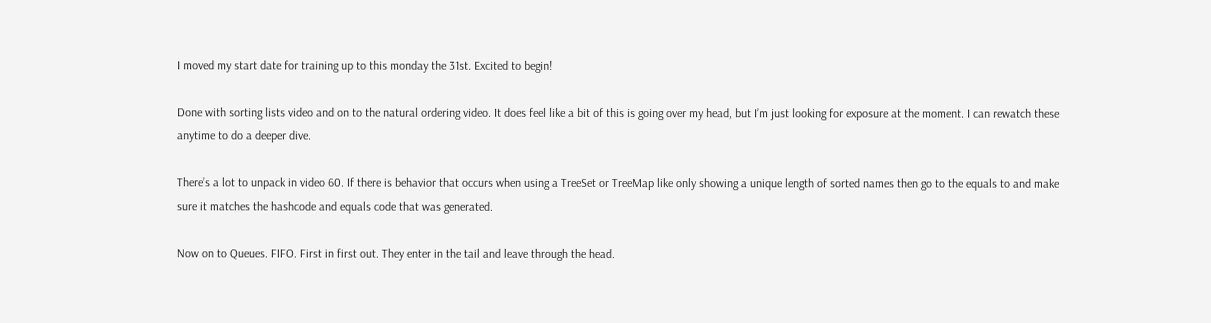I moved my start date for training up to this monday the 31st. Excited to begin!

Done with sorting lists video and on to the natural ordering video. It does feel like a bit of this is going over my head, but I’m just looking for exposure at the moment. I can rewatch these anytime to do a deeper dive.

There’s a lot to unpack in video 60. If there is behavior that occurs when using a TreeSet or TreeMap like only showing a unique length of sorted names then go to the equals to and make sure it matches the hashcode and equals code that was generated.

Now on to Queues. FIFO. First in first out. They enter in the tail and leave through the head.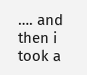…. and then i took a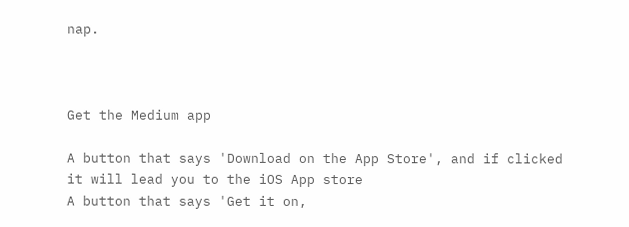nap.



Get the Medium app

A button that says 'Download on the App Store', and if clicked it will lead you to the iOS App store
A button that says 'Get it on,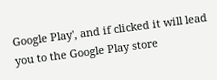Google Play', and if clicked it will lead you to the Google Play store